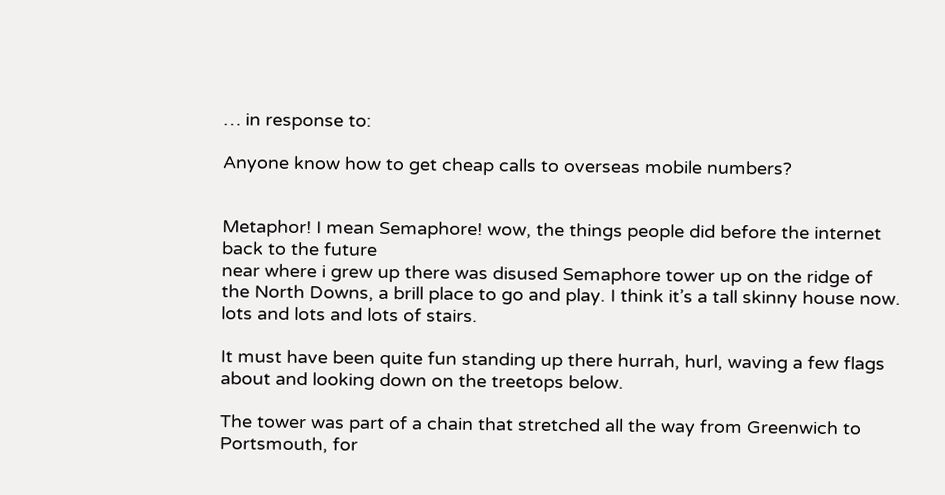… in response to:

Anyone know how to get cheap calls to overseas mobile numbers?


Metaphor! I mean Semaphore! wow, the things people did before the internet
back to the future
near where i grew up there was disused Semaphore tower up on the ridge of the North Downs, a brill place to go and play. I think it’s a tall skinny house now. lots and lots and lots of stairs.

It must have been quite fun standing up there hurrah, hurl, waving a few flags about and looking down on the treetops below.

The tower was part of a chain that stretched all the way from Greenwich to Portsmouth, for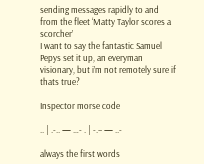sending messages rapidly to and from the fleet ‘Matty Taylor scores a scorcher’
I want to say the fantastic Samuel Pepys set it up, an everyman visionary, but i’m not remotely sure if thats true?

Inspector morse code

.. | .-.. — …- . | -.– — ..-

always the first words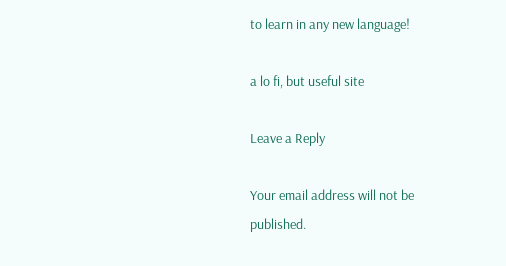to learn in any new language!

a lo fi, but useful site

Leave a Reply

Your email address will not be published.